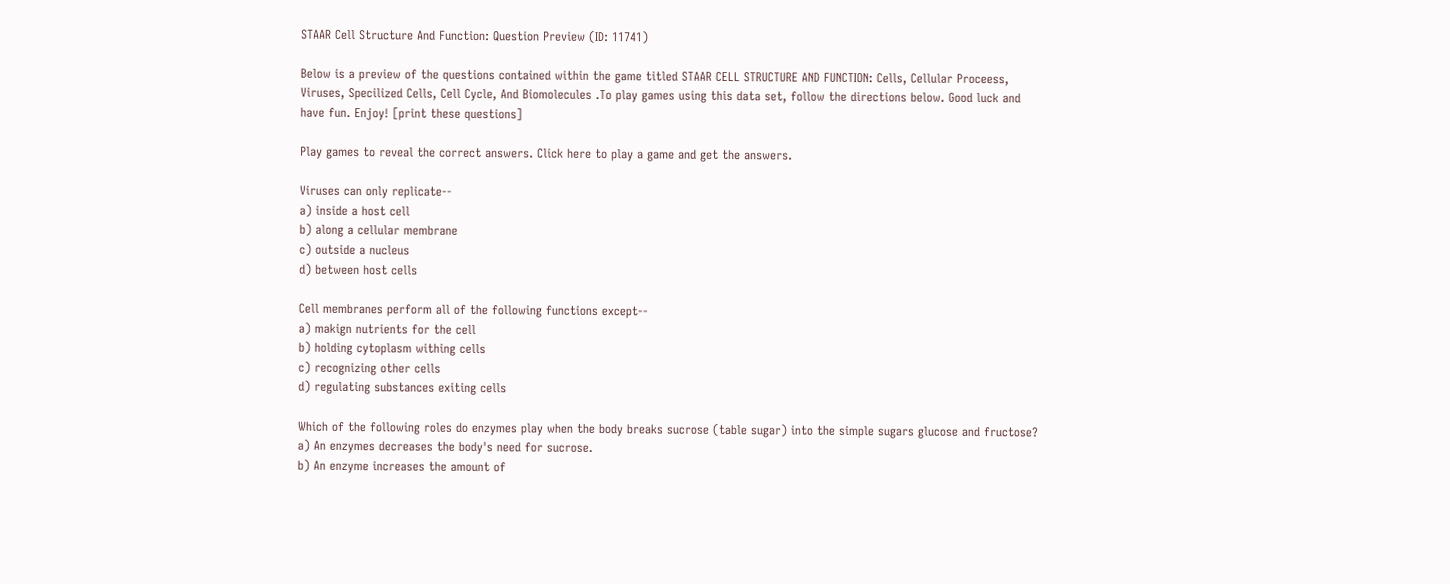STAAR Cell Structure And Function: Question Preview (ID: 11741)

Below is a preview of the questions contained within the game titled STAAR CELL STRUCTURE AND FUNCTION: Cells, Cellular Proceess, Viruses, Specilized Cells, Cell Cycle, And Biomolecules .To play games using this data set, follow the directions below. Good luck and have fun. Enjoy! [print these questions]

Play games to reveal the correct answers. Click here to play a game and get the answers.

Viruses can only replicate--
a) inside a host cell
b) along a cellular membrane
c) outside a nucleus
d) between host cells

Cell membranes perform all of the following functions except--
a) makign nutrients for the cell
b) holding cytoplasm withing cells
c) recognizing other cells
d) regulating substances exiting cells

Which of the following roles do enzymes play when the body breaks sucrose (table sugar) into the simple sugars glucose and fructose?
a) An enzymes decreases the body's need for sucrose.
b) An enzyme increases the amount of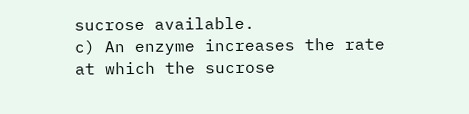sucrose available.
c) An enzyme increases the rate at which the sucrose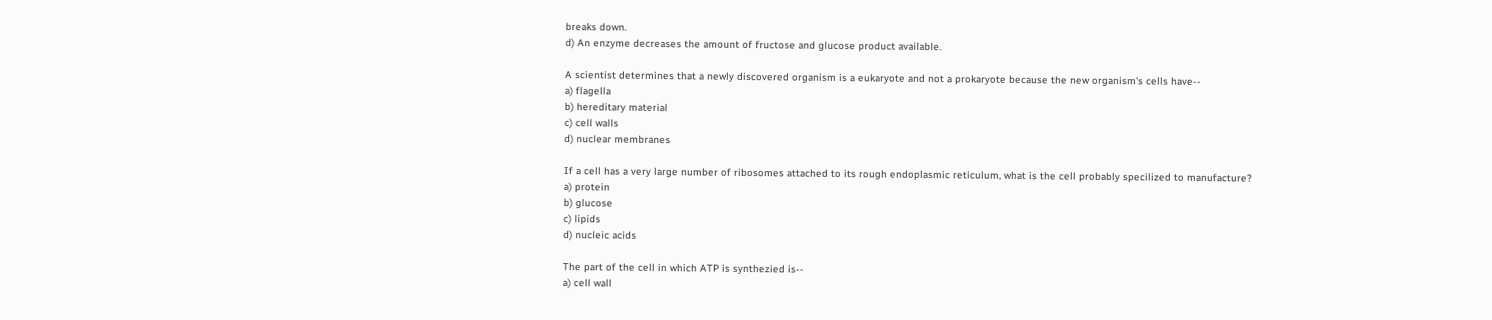breaks down.
d) An enzyme decreases the amount of fructose and glucose product available.

A scientist determines that a newly discovered organism is a eukaryote and not a prokaryote because the new organism's cells have--
a) flagella
b) hereditary material
c) cell walls
d) nuclear membranes

If a cell has a very large number of ribosomes attached to its rough endoplasmic reticulum, what is the cell probably specilized to manufacture?
a) protein
b) glucose
c) lipids
d) nucleic acids

The part of the cell in which ATP is synthezied is--
a) cell wall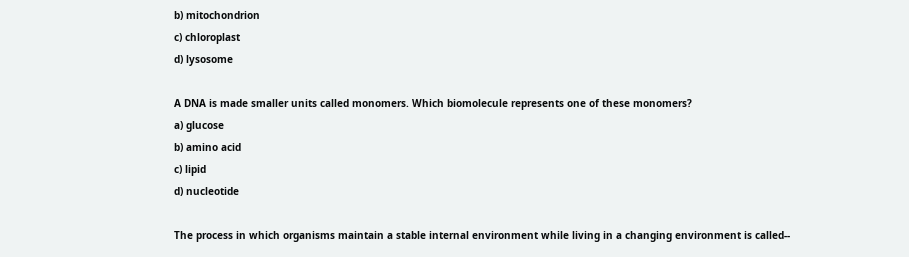b) mitochondrion
c) chloroplast
d) lysosome

A DNA is made smaller units called monomers. Which biomolecule represents one of these monomers?
a) glucose
b) amino acid
c) lipid
d) nucleotide

The process in which organisms maintain a stable internal environment while living in a changing environment is called--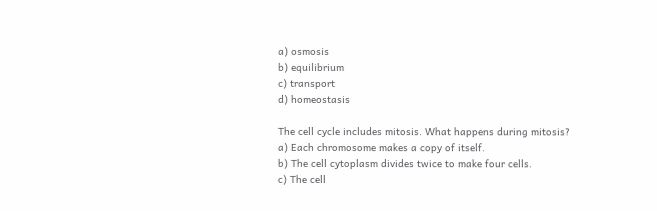a) osmosis
b) equilibrium
c) transport
d) homeostasis

The cell cycle includes mitosis. What happens during mitosis?
a) Each chromosome makes a copy of itself.
b) The cell cytoplasm divides twice to make four cells.
c) The cell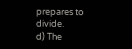prepares to divide.
d) The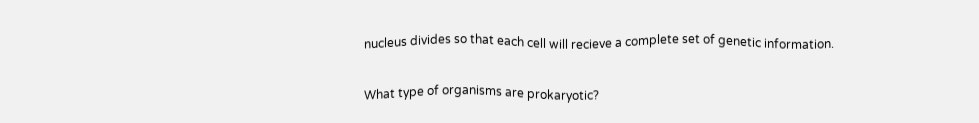nucleus divides so that each cell will recieve a complete set of genetic information.

What type of organisms are prokaryotic?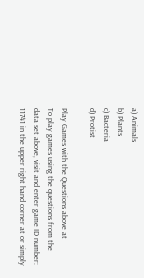a) Animals
b) Plants
c) Bacteria
d) Protist

Play Games with the Questions above at
To play games using the questions from the data set above, visit and enter game ID number: 11741 in the upper right hand corner at or simply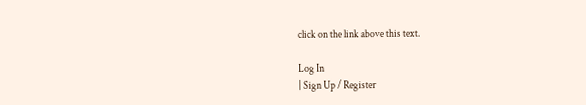click on the link above this text.

Log In
| Sign Up / Register